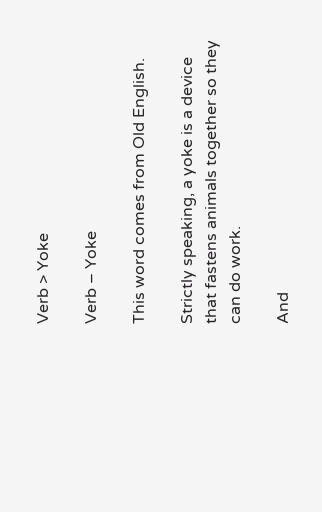Verb > Yoke

Verb – Yoke

This word comes from Old English.

Strictly speaking, a yoke is a device that fastens animals together so they can do work.

And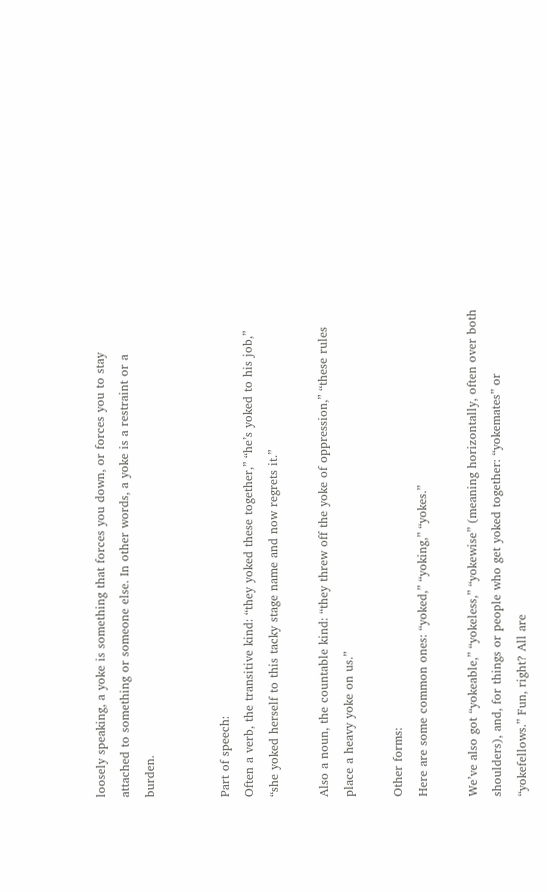loosely speaking, a yoke is something that forces you down, or forces you to stay attached to something or someone else. In other words, a yoke is a restraint or a burden.


Part of speech:
Often a verb, the transitive kind: “they yoked these together,” “he’s yoked to his job,” “she yoked herself to this tacky stage name and now regrets it.”

Also a noun, the countable kind: “they threw off the yoke of oppression,” “these rules place a heavy yoke on us.”

Other forms:
Here are some common ones: “yoked,” “yoking,” “yokes.”

We’ve also got “yokeable,” “yokeless,” “yokewise” (meaning horizontally, often over both shoulders), and, for things or people who get yoked together: “yokemates” or “yokefellows.” Fun, right? All are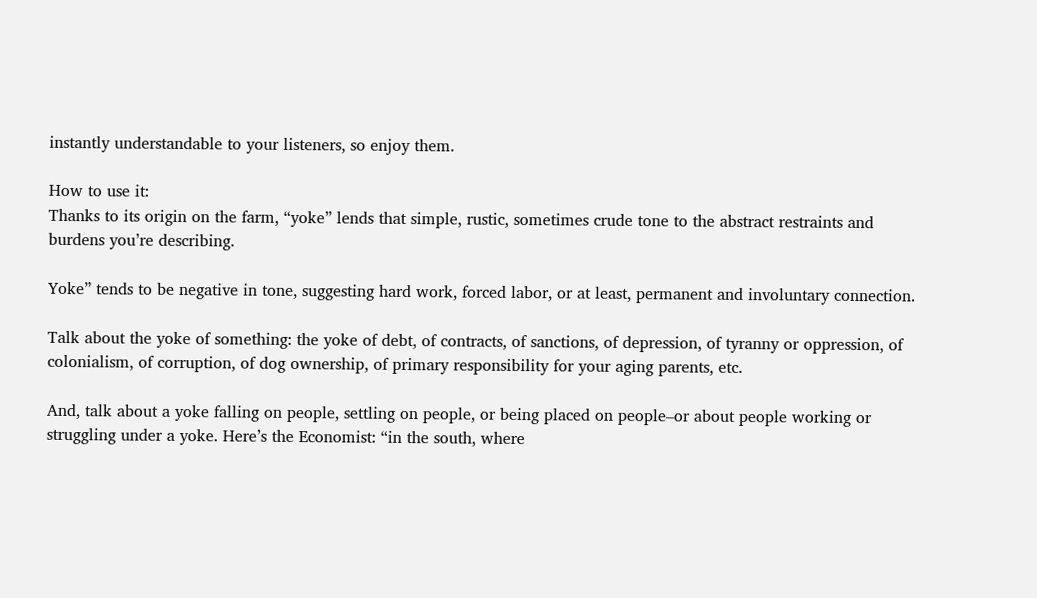instantly understandable to your listeners, so enjoy them.

How to use it:
Thanks to its origin on the farm, “yoke” lends that simple, rustic, sometimes crude tone to the abstract restraints and burdens you’re describing.

Yoke” tends to be negative in tone, suggesting hard work, forced labor, or at least, permanent and involuntary connection.

Talk about the yoke of something: the yoke of debt, of contracts, of sanctions, of depression, of tyranny or oppression, of colonialism, of corruption, of dog ownership, of primary responsibility for your aging parents, etc.

And, talk about a yoke falling on people, settling on people, or being placed on people–or about people working or struggling under a yoke. Here’s the Economist: “in the south, where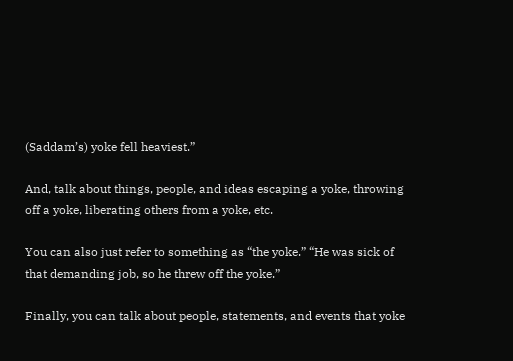(Saddam’s) yoke fell heaviest.”

And, talk about things, people, and ideas escaping a yoke, throwing off a yoke, liberating others from a yoke, etc.

You can also just refer to something as “the yoke.” “He was sick of that demanding job, so he threw off the yoke.”

Finally, you can talk about people, statements, and events that yoke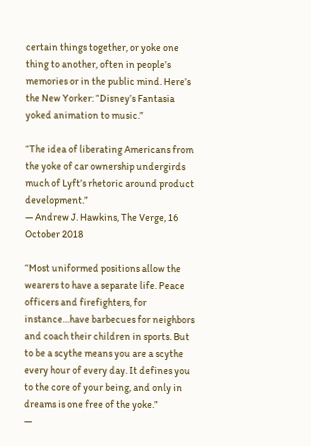certain things together, or yoke one thing to another, often in people’s memories or in the public mind. Here’s the New Yorker: “Disney’s Fantasia yoked animation to music.”

“The idea of liberating Americans from the yoke of car ownership undergirds much of Lyft’s rhetoric around product development.”
— Andrew J. Hawkins, The Verge, 16 October 2018

“Most uniformed positions allow the wearers to have a separate life. Peace officers and firefighters, for instance…have barbecues for neighbors and coach their children in sports. But to be a scythe means you are a scythe every hour of every day. It defines you to the core of your being, and only in dreams is one free of the yoke.”
—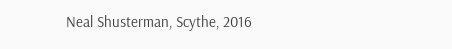Neal Shusterman, Scythe, 2016